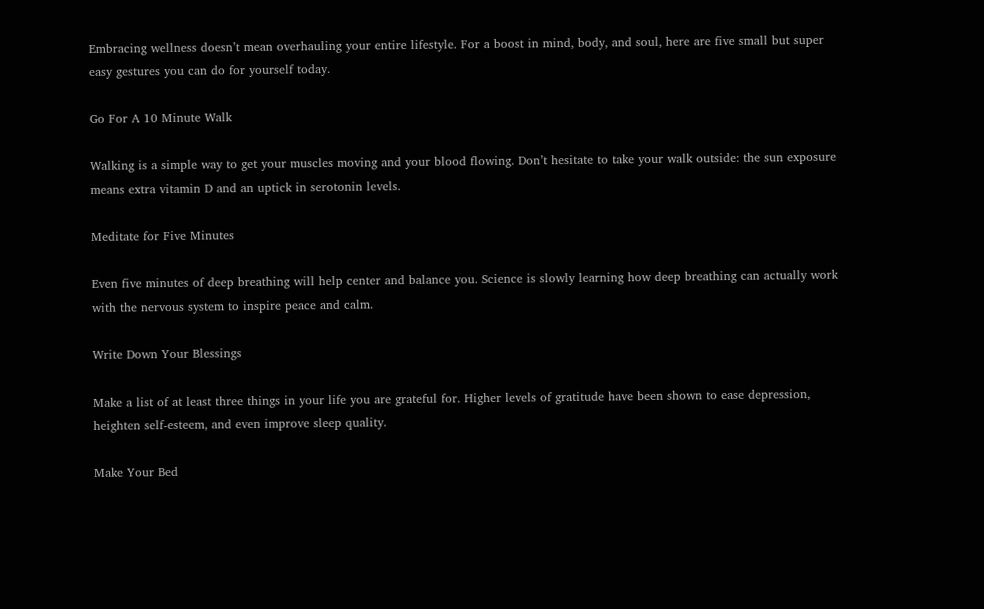Embracing wellness doesn’t mean overhauling your entire lifestyle. For a boost in mind, body, and soul, here are five small but super easy gestures you can do for yourself today.

Go For A 10 Minute Walk

Walking is a simple way to get your muscles moving and your blood flowing. Don’t hesitate to take your walk outside: the sun exposure means extra vitamin D and an uptick in serotonin levels.

Meditate for Five Minutes

Even five minutes of deep breathing will help center and balance you. Science is slowly learning how deep breathing can actually work with the nervous system to inspire peace and calm.

Write Down Your Blessings

Make a list of at least three things in your life you are grateful for. Higher levels of gratitude have been shown to ease depression, heighten self-esteem, and even improve sleep quality.

Make Your Bed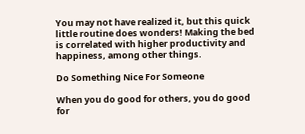You may not have realized it, but this quick little routine does wonders! Making the bed is correlated with higher productivity and happiness, among other things.

Do Something Nice For Someone

When you do good for others, you do good for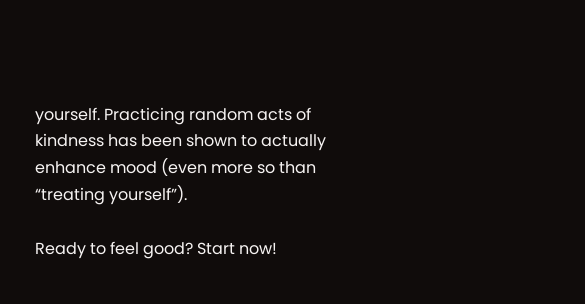yourself. Practicing random acts of kindness has been shown to actually enhance mood (even more so than “treating yourself”).

Ready to feel good? Start now!